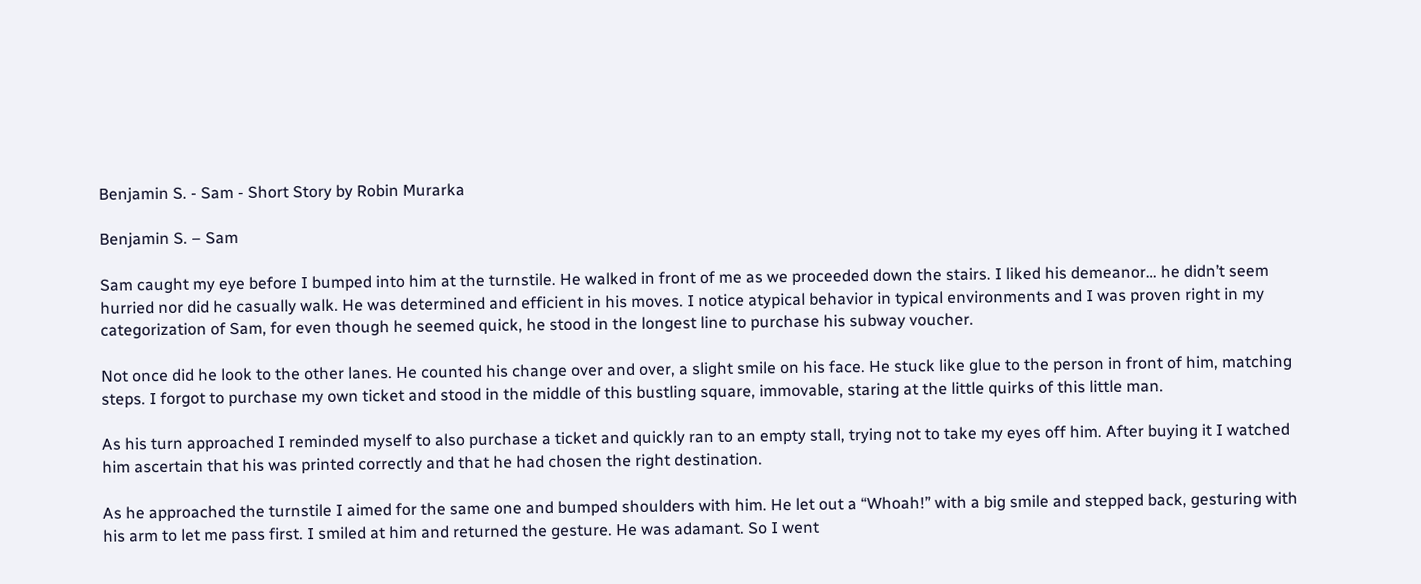Benjamin S. - Sam - Short Story by Robin Murarka

Benjamin S. – Sam

Sam caught my eye before I bumped into him at the turnstile. He walked in front of me as we proceeded down the stairs. I liked his demeanor… he didn’t seem hurried nor did he casually walk. He was determined and efficient in his moves. I notice atypical behavior in typical environments and I was proven right in my categorization of Sam, for even though he seemed quick, he stood in the longest line to purchase his subway voucher.

Not once did he look to the other lanes. He counted his change over and over, a slight smile on his face. He stuck like glue to the person in front of him, matching steps. I forgot to purchase my own ticket and stood in the middle of this bustling square, immovable, staring at the little quirks of this little man.

As his turn approached I reminded myself to also purchase a ticket and quickly ran to an empty stall, trying not to take my eyes off him. After buying it I watched him ascertain that his was printed correctly and that he had chosen the right destination.

As he approached the turnstile I aimed for the same one and bumped shoulders with him. He let out a “Whoah!” with a big smile and stepped back, gesturing with his arm to let me pass first. I smiled at him and returned the gesture. He was adamant. So I went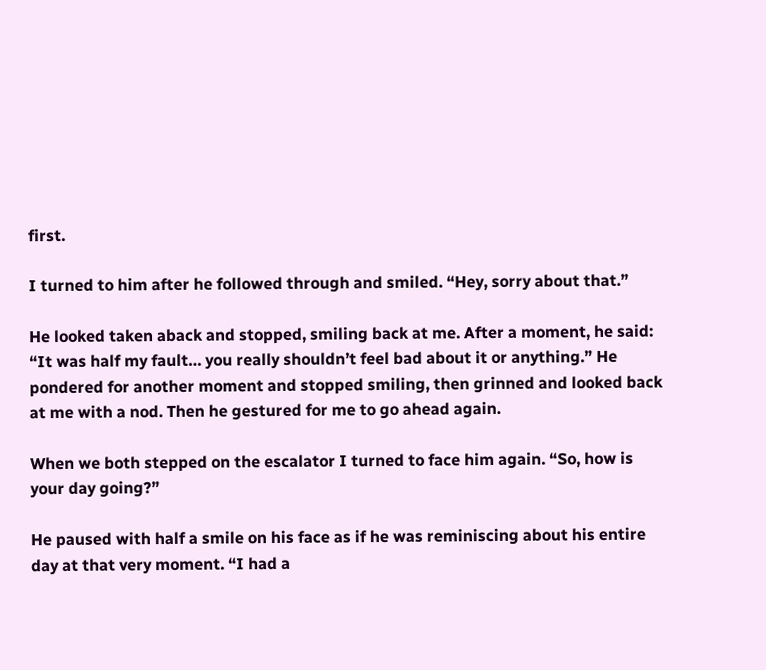first.

I turned to him after he followed through and smiled. “Hey, sorry about that.”

He looked taken aback and stopped, smiling back at me. After a moment, he said: “It was half my fault… you really shouldn’t feel bad about it or anything.” He pondered for another moment and stopped smiling, then grinned and looked back at me with a nod. Then he gestured for me to go ahead again.

When we both stepped on the escalator I turned to face him again. “So, how is your day going?”

He paused with half a smile on his face as if he was reminiscing about his entire day at that very moment. “I had a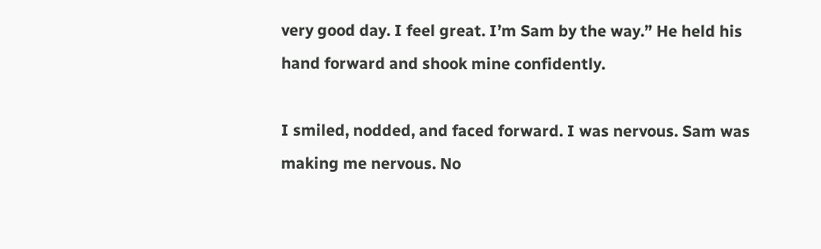very good day. I feel great. I’m Sam by the way.” He held his hand forward and shook mine confidently.

I smiled, nodded, and faced forward. I was nervous. Sam was making me nervous. No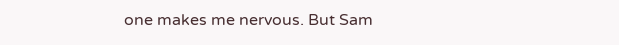one makes me nervous. But Sam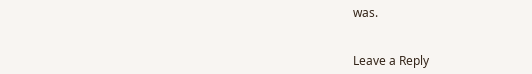was.


Leave a Reply